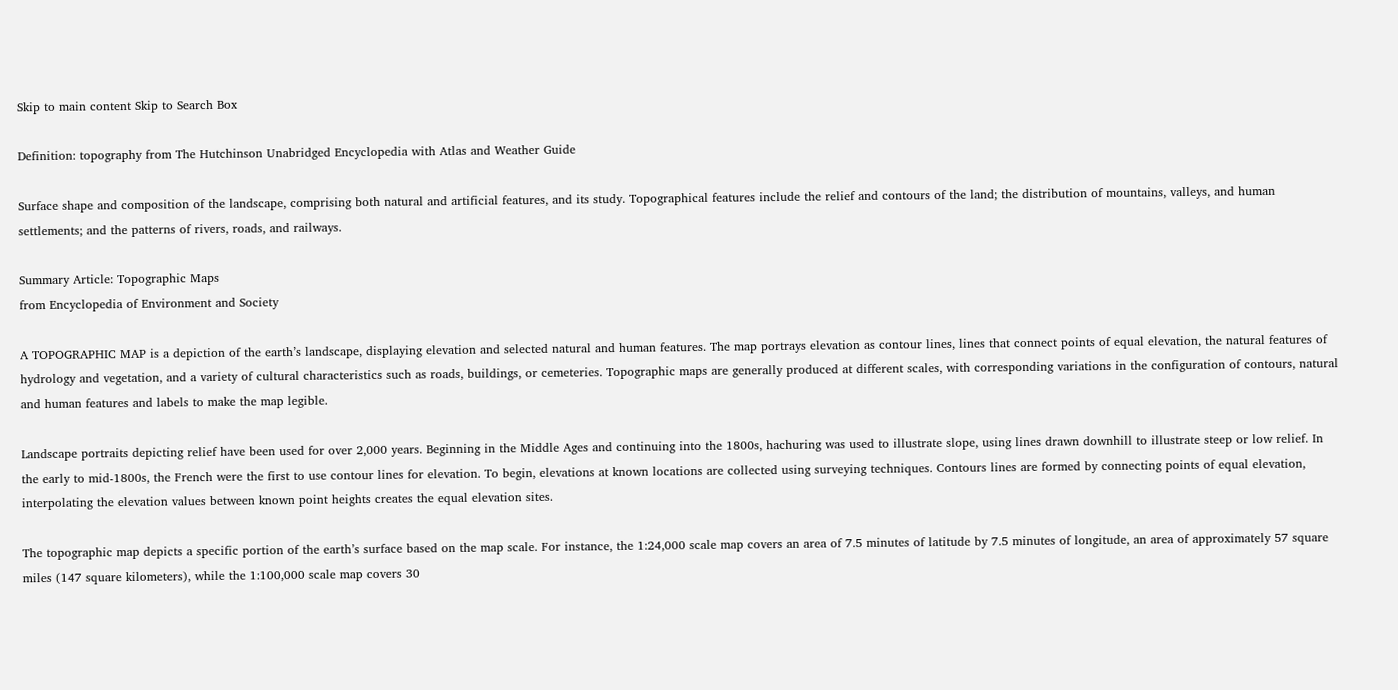Skip to main content Skip to Search Box

Definition: topography from The Hutchinson Unabridged Encyclopedia with Atlas and Weather Guide

Surface shape and composition of the landscape, comprising both natural and artificial features, and its study. Topographical features include the relief and contours of the land; the distribution of mountains, valleys, and human settlements; and the patterns of rivers, roads, and railways.

Summary Article: Topographic Maps
from Encyclopedia of Environment and Society

A TOPOGRAPHIC MAP is a depiction of the earth’s landscape, displaying elevation and selected natural and human features. The map portrays elevation as contour lines, lines that connect points of equal elevation, the natural features of hydrology and vegetation, and a variety of cultural characteristics such as roads, buildings, or cemeteries. Topographic maps are generally produced at different scales, with corresponding variations in the configuration of contours, natural and human features and labels to make the map legible.

Landscape portraits depicting relief have been used for over 2,000 years. Beginning in the Middle Ages and continuing into the 1800s, hachuring was used to illustrate slope, using lines drawn downhill to illustrate steep or low relief. In the early to mid-1800s, the French were the first to use contour lines for elevation. To begin, elevations at known locations are collected using surveying techniques. Contours lines are formed by connecting points of equal elevation, interpolating the elevation values between known point heights creates the equal elevation sites.

The topographic map depicts a specific portion of the earth’s surface based on the map scale. For instance, the 1:24,000 scale map covers an area of 7.5 minutes of latitude by 7.5 minutes of longitude, an area of approximately 57 square miles (147 square kilometers), while the 1:100,000 scale map covers 30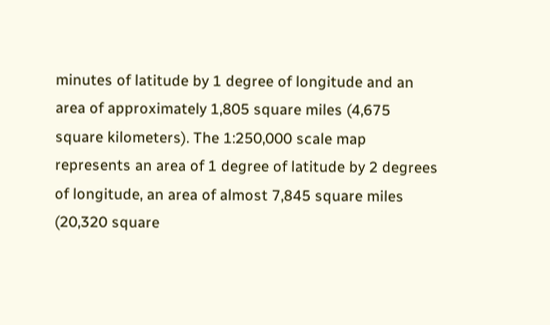minutes of latitude by 1 degree of longitude and an area of approximately 1,805 square miles (4,675 square kilometers). The 1:250,000 scale map represents an area of 1 degree of latitude by 2 degrees of longitude, an area of almost 7,845 square miles (20,320 square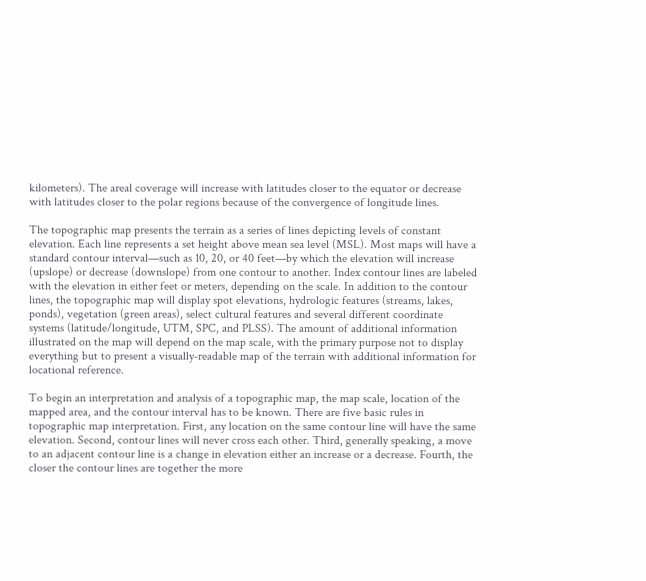kilometers). The areal coverage will increase with latitudes closer to the equator or decrease with latitudes closer to the polar regions because of the convergence of longitude lines.

The topographic map presents the terrain as a series of lines depicting levels of constant elevation. Each line represents a set height above mean sea level (MSL). Most maps will have a standard contour interval—such as 10, 20, or 40 feet—by which the elevation will increase (upslope) or decrease (downslope) from one contour to another. Index contour lines are labeled with the elevation in either feet or meters, depending on the scale. In addition to the contour lines, the topographic map will display spot elevations, hydrologic features (streams, lakes, ponds), vegetation (green areas), select cultural features and several different coordinate systems (latitude/longitude, UTM, SPC, and PLSS). The amount of additional information illustrated on the map will depend on the map scale, with the primary purpose not to display everything but to present a visually-readable map of the terrain with additional information for locational reference.

To begin an interpretation and analysis of a topographic map, the map scale, location of the mapped area, and the contour interval has to be known. There are five basic rules in topographic map interpretation. First, any location on the same contour line will have the same elevation. Second, contour lines will never cross each other. Third, generally speaking, a move to an adjacent contour line is a change in elevation either an increase or a decrease. Fourth, the closer the contour lines are together the more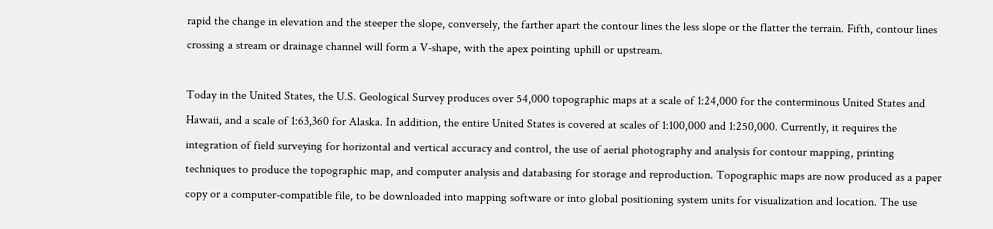rapid the change in elevation and the steeper the slope, conversely, the farther apart the contour lines the less slope or the flatter the terrain. Fifth, contour lines crossing a stream or drainage channel will form a V-shape, with the apex pointing uphill or upstream.

Today in the United States, the U.S. Geological Survey produces over 54,000 topographic maps at a scale of 1:24,000 for the conterminous United States and Hawaii, and a scale of 1:63,360 for Alaska. In addition, the entire United States is covered at scales of 1:100,000 and 1:250,000. Currently, it requires the integration of field surveying for horizontal and vertical accuracy and control, the use of aerial photography and analysis for contour mapping, printing techniques to produce the topographic map, and computer analysis and databasing for storage and reproduction. Topographic maps are now produced as a paper copy or a computer-compatible file, to be downloaded into mapping software or into global positioning system units for visualization and location. The use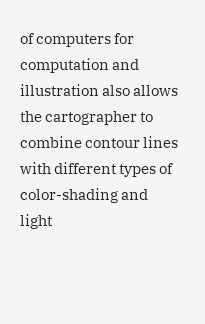of computers for computation and illustration also allows the cartographer to combine contour lines with different types of color-shading and light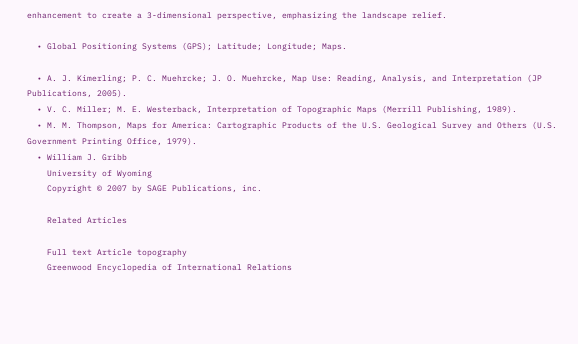enhancement to create a 3-dimensional perspective, emphasizing the landscape relief.

  • Global Positioning Systems (GPS); Latitude; Longitude; Maps.

  • A. J. Kimerling; P. C. Muehrcke; J. O. Muehrcke, Map Use: Reading, Analysis, and Interpretation (JP Publications, 2005).
  • V. C. Miller; M. E. Westerback, Interpretation of Topographic Maps (Merrill Publishing, 1989).
  • M. M. Thompson, Maps for America: Cartographic Products of the U.S. Geological Survey and Others (U.S. Government Printing Office, 1979).
  • William J. Gribb
    University of Wyoming
    Copyright © 2007 by SAGE Publications, inc.

    Related Articles

    Full text Article topography
    Greenwood Encyclopedia of International Relations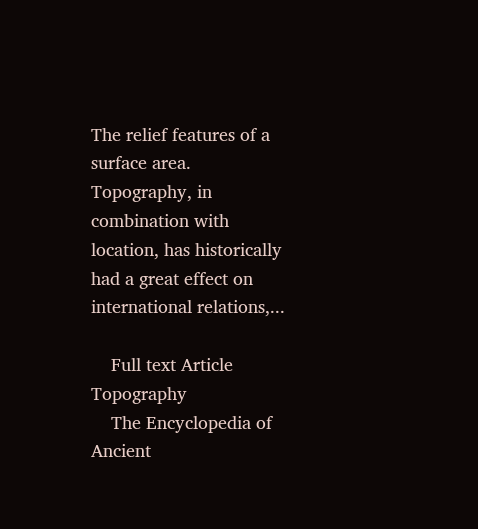The relief features of a surface area. Topography, in combination with location, has historically had a great effect on international relations,...

    Full text Article Topography
    The Encyclopedia of Ancient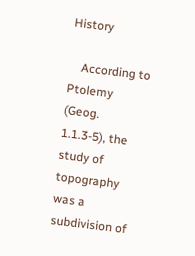History

    According to Ptolemy (Geog. 1.1.3-5), the study of topography was a subdivision of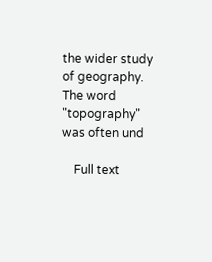the wider study of geography. The word "topography" was often und

    Full text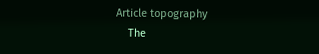Article topography
    The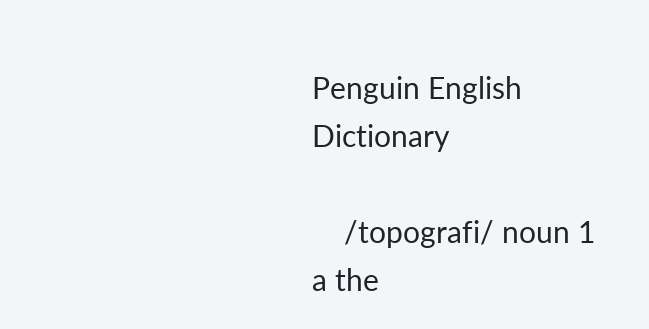Penguin English Dictionary

    /topografi/ noun 1 a the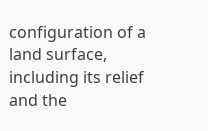configuration of a land surface, including its relief and the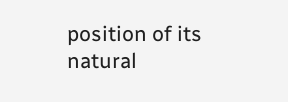position of its natural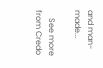and man-made...

    See more from Credo